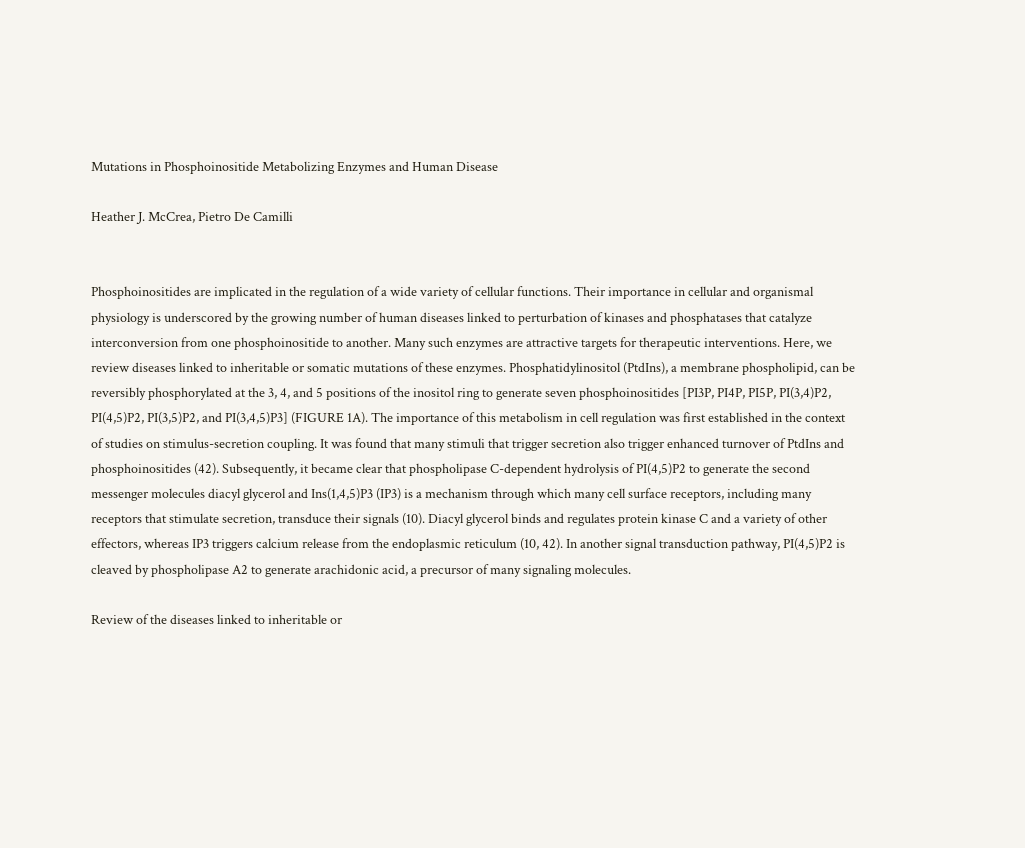Mutations in Phosphoinositide Metabolizing Enzymes and Human Disease

Heather J. McCrea, Pietro De Camilli


Phosphoinositides are implicated in the regulation of a wide variety of cellular functions. Their importance in cellular and organismal physiology is underscored by the growing number of human diseases linked to perturbation of kinases and phosphatases that catalyze interconversion from one phosphoinositide to another. Many such enzymes are attractive targets for therapeutic interventions. Here, we review diseases linked to inheritable or somatic mutations of these enzymes. Phosphatidylinositol (PtdIns), a membrane phospholipid, can be reversibly phosphorylated at the 3, 4, and 5 positions of the inositol ring to generate seven phosphoinositides [PI3P, PI4P, PI5P, PI(3,4)P2, PI(4,5)P2, PI(3,5)P2, and PI(3,4,5)P3] (FIGURE 1A). The importance of this metabolism in cell regulation was first established in the context of studies on stimulus-secretion coupling. It was found that many stimuli that trigger secretion also trigger enhanced turnover of PtdIns and phosphoinositides (42). Subsequently, it became clear that phospholipase C-dependent hydrolysis of PI(4,5)P2 to generate the second messenger molecules diacyl glycerol and Ins(1,4,5)P3 (IP3) is a mechanism through which many cell surface receptors, including many receptors that stimulate secretion, transduce their signals (10). Diacyl glycerol binds and regulates protein kinase C and a variety of other effectors, whereas IP3 triggers calcium release from the endoplasmic reticulum (10, 42). In another signal transduction pathway, PI(4,5)P2 is cleaved by phospholipase A2 to generate arachidonic acid, a precursor of many signaling molecules.

Review of the diseases linked to inheritable or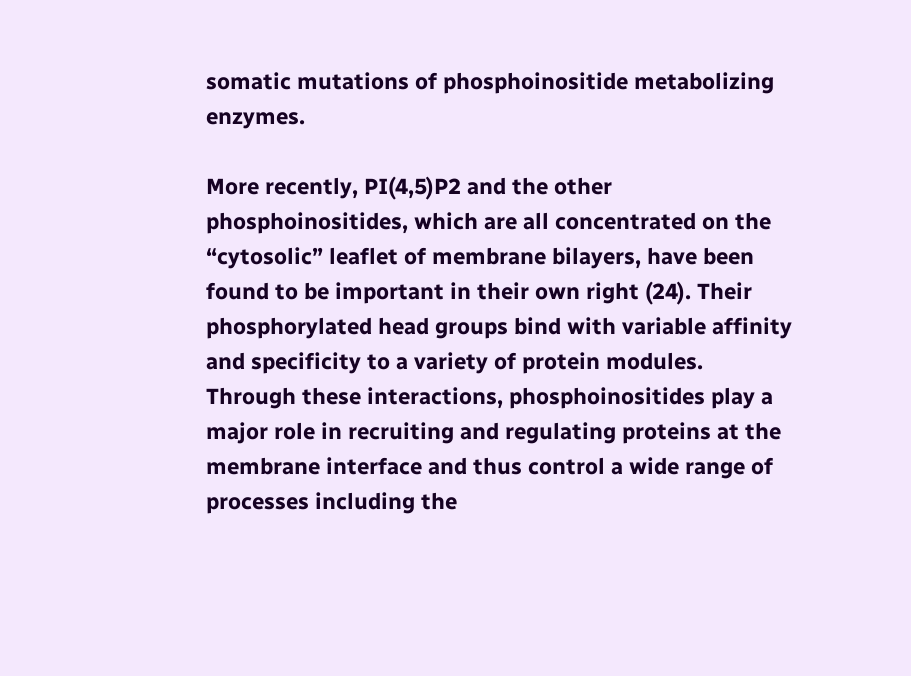somatic mutations of phosphoinositide metabolizing enzymes.

More recently, PI(4,5)P2 and the other phosphoinositides, which are all concentrated on the “cytosolic” leaflet of membrane bilayers, have been found to be important in their own right (24). Their phosphorylated head groups bind with variable affinity and specificity to a variety of protein modules. Through these interactions, phosphoinositides play a major role in recruiting and regulating proteins at the membrane interface and thus control a wide range of processes including the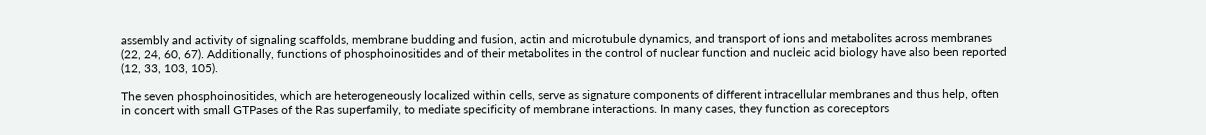assembly and activity of signaling scaffolds, membrane budding and fusion, actin and microtubule dynamics, and transport of ions and metabolites across membranes (22, 24, 60, 67). Additionally, functions of phosphoinositides and of their metabolites in the control of nuclear function and nucleic acid biology have also been reported (12, 33, 103, 105).

The seven phosphoinositides, which are heterogeneously localized within cells, serve as signature components of different intracellular membranes and thus help, often in concert with small GTPases of the Ras superfamily, to mediate specificity of membrane interactions. In many cases, they function as coreceptors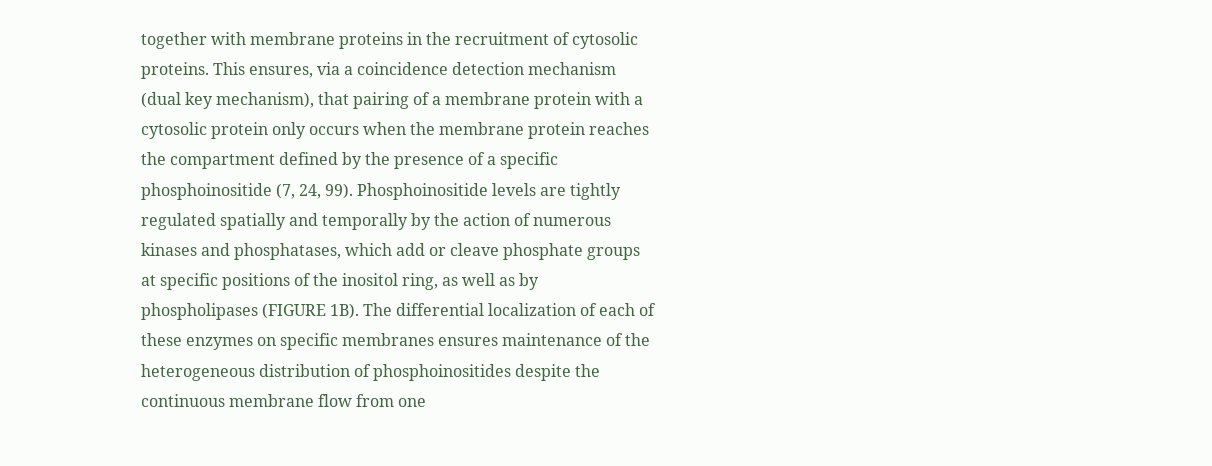together with membrane proteins in the recruitment of cytosolic proteins. This ensures, via a coincidence detection mechanism (dual key mechanism), that pairing of a membrane protein with a cytosolic protein only occurs when the membrane protein reaches the compartment defined by the presence of a specific phosphoinositide (7, 24, 99). Phosphoinositide levels are tightly regulated spatially and temporally by the action of numerous kinases and phosphatases, which add or cleave phosphate groups at specific positions of the inositol ring, as well as by phospholipases (FIGURE 1B). The differential localization of each of these enzymes on specific membranes ensures maintenance of the heterogeneous distribution of phosphoinositides despite the continuous membrane flow from one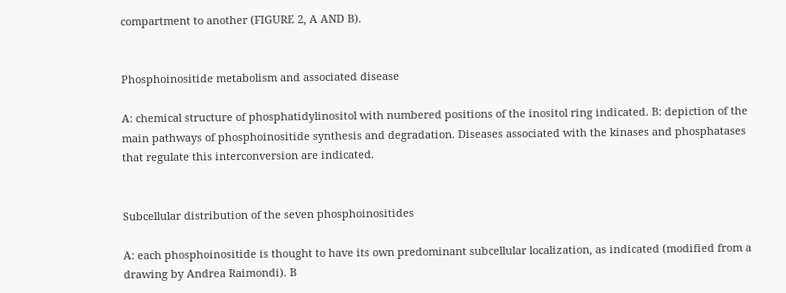compartment to another (FIGURE 2, A AND B).


Phosphoinositide metabolism and associated disease

A: chemical structure of phosphatidylinositol with numbered positions of the inositol ring indicated. B: depiction of the main pathways of phosphoinositide synthesis and degradation. Diseases associated with the kinases and phosphatases that regulate this interconversion are indicated.


Subcellular distribution of the seven phosphoinositides

A: each phosphoinositide is thought to have its own predominant subcellular localization, as indicated (modified from a drawing by Andrea Raimondi). B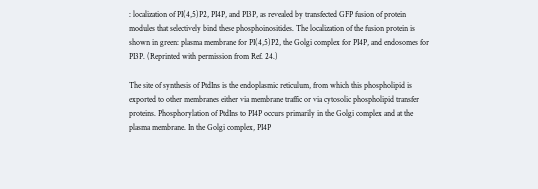: localization of PI(4,5)P2, PI4P, and PI3P, as revealed by transfected GFP fusion of protein modules that selectively bind these phosphoinositides. The localization of the fusion protein is shown in green: plasma membrane for PI(4,5)P2, the Golgi complex for PI4P, and endosomes for PI3P. (Reprinted with permission from Ref. 24.)

The site of synthesis of PtdIns is the endoplasmic reticulum, from which this phospholipid is exported to other membranes either via membrane traffic or via cytosolic phospholipid transfer proteins. Phosphorylation of PtdIns to PI4P occurs primarily in the Golgi complex and at the plasma membrane. In the Golgi complex, PI4P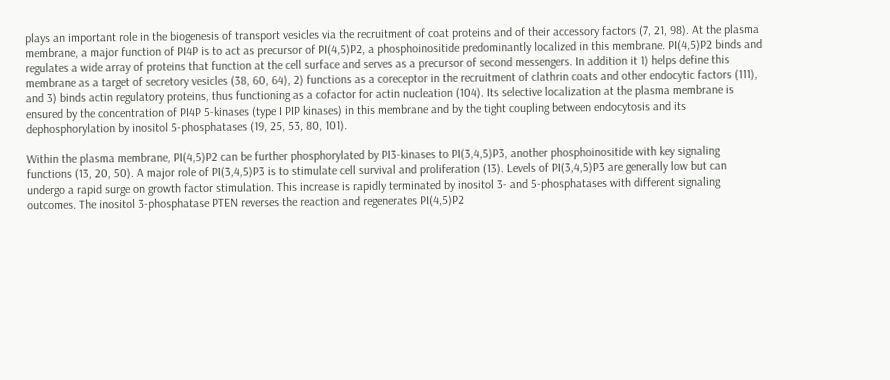plays an important role in the biogenesis of transport vesicles via the recruitment of coat proteins and of their accessory factors (7, 21, 98). At the plasma membrane, a major function of PI4P is to act as precursor of PI(4,5)P2, a phosphoinositide predominantly localized in this membrane. PI(4,5)P2 binds and regulates a wide array of proteins that function at the cell surface and serves as a precursor of second messengers. In addition it 1) helps define this membrane as a target of secretory vesicles (38, 60, 64), 2) functions as a coreceptor in the recruitment of clathrin coats and other endocytic factors (111), and 3) binds actin regulatory proteins, thus functioning as a cofactor for actin nucleation (104). Its selective localization at the plasma membrane is ensured by the concentration of PI4P 5-kinases (type I PIP kinases) in this membrane and by the tight coupling between endocytosis and its dephosphorylation by inositol 5-phosphatases (19, 25, 53, 80, 101).

Within the plasma membrane, PI(4,5)P2 can be further phosphorylated by PI3-kinases to PI(3,4,5)P3, another phosphoinositide with key signaling functions (13, 20, 50). A major role of PI(3,4,5)P3 is to stimulate cell survival and proliferation (13). Levels of PI(3,4,5)P3 are generally low but can undergo a rapid surge on growth factor stimulation. This increase is rapidly terminated by inositol 3- and 5-phosphatases with different signaling outcomes. The inositol 3-phosphatase PTEN reverses the reaction and regenerates PI(4,5)P2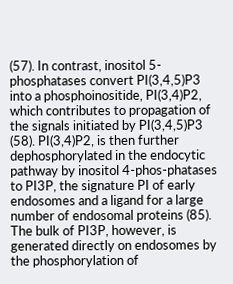(57). In contrast, inositol 5-phosphatases convert PI(3,4,5)P3 into a phosphoinositide, PI(3,4)P2, which contributes to propagation of the signals initiated by PI(3,4,5)P3 (58). PI(3,4)P2, is then further dephosphorylated in the endocytic pathway by inositol 4-phos-phatases to PI3P, the signature PI of early endosomes and a ligand for a large number of endosomal proteins (85). The bulk of PI3P, however, is generated directly on endosomes by the phosphorylation of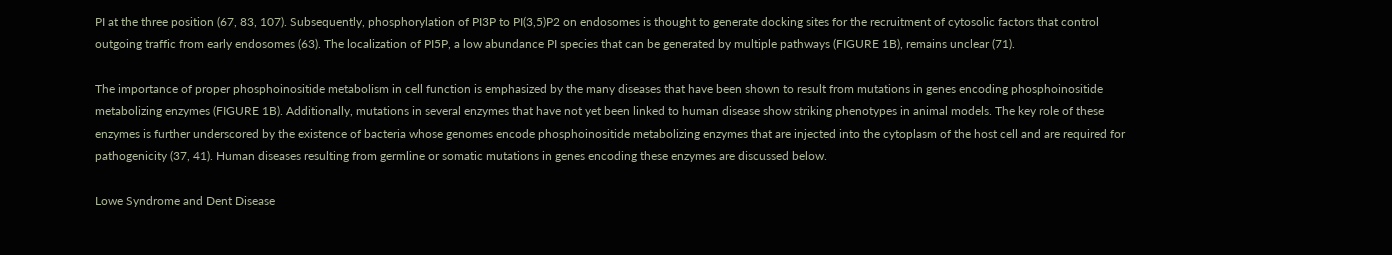PI at the three position (67, 83, 107). Subsequently, phosphorylation of PI3P to PI(3,5)P2 on endosomes is thought to generate docking sites for the recruitment of cytosolic factors that control outgoing traffic from early endosomes (63). The localization of PI5P, a low abundance PI species that can be generated by multiple pathways (FIGURE 1B), remains unclear (71).

The importance of proper phosphoinositide metabolism in cell function is emphasized by the many diseases that have been shown to result from mutations in genes encoding phosphoinositide metabolizing enzymes (FIGURE 1B). Additionally, mutations in several enzymes that have not yet been linked to human disease show striking phenotypes in animal models. The key role of these enzymes is further underscored by the existence of bacteria whose genomes encode phosphoinositide metabolizing enzymes that are injected into the cytoplasm of the host cell and are required for pathogenicity (37, 41). Human diseases resulting from germline or somatic mutations in genes encoding these enzymes are discussed below.

Lowe Syndrome and Dent Disease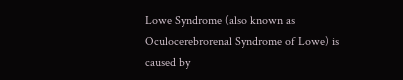Lowe Syndrome (also known as Oculocerebrorenal Syndrome of Lowe) is caused by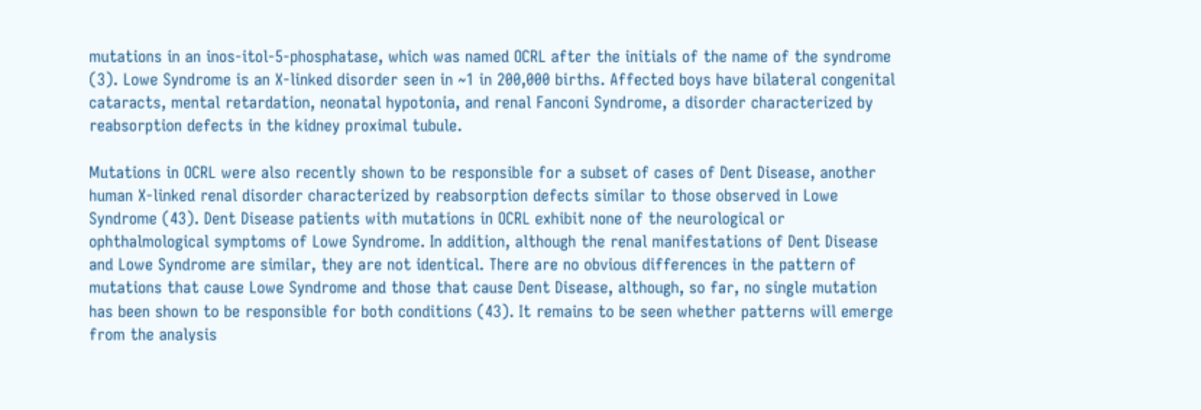mutations in an inos-itol-5-phosphatase, which was named OCRL after the initials of the name of the syndrome (3). Lowe Syndrome is an X-linked disorder seen in ~1 in 200,000 births. Affected boys have bilateral congenital cataracts, mental retardation, neonatal hypotonia, and renal Fanconi Syndrome, a disorder characterized by reabsorption defects in the kidney proximal tubule.

Mutations in OCRL were also recently shown to be responsible for a subset of cases of Dent Disease, another human X-linked renal disorder characterized by reabsorption defects similar to those observed in Lowe Syndrome (43). Dent Disease patients with mutations in OCRL exhibit none of the neurological or ophthalmological symptoms of Lowe Syndrome. In addition, although the renal manifestations of Dent Disease and Lowe Syndrome are similar, they are not identical. There are no obvious differences in the pattern of mutations that cause Lowe Syndrome and those that cause Dent Disease, although, so far, no single mutation has been shown to be responsible for both conditions (43). It remains to be seen whether patterns will emerge from the analysis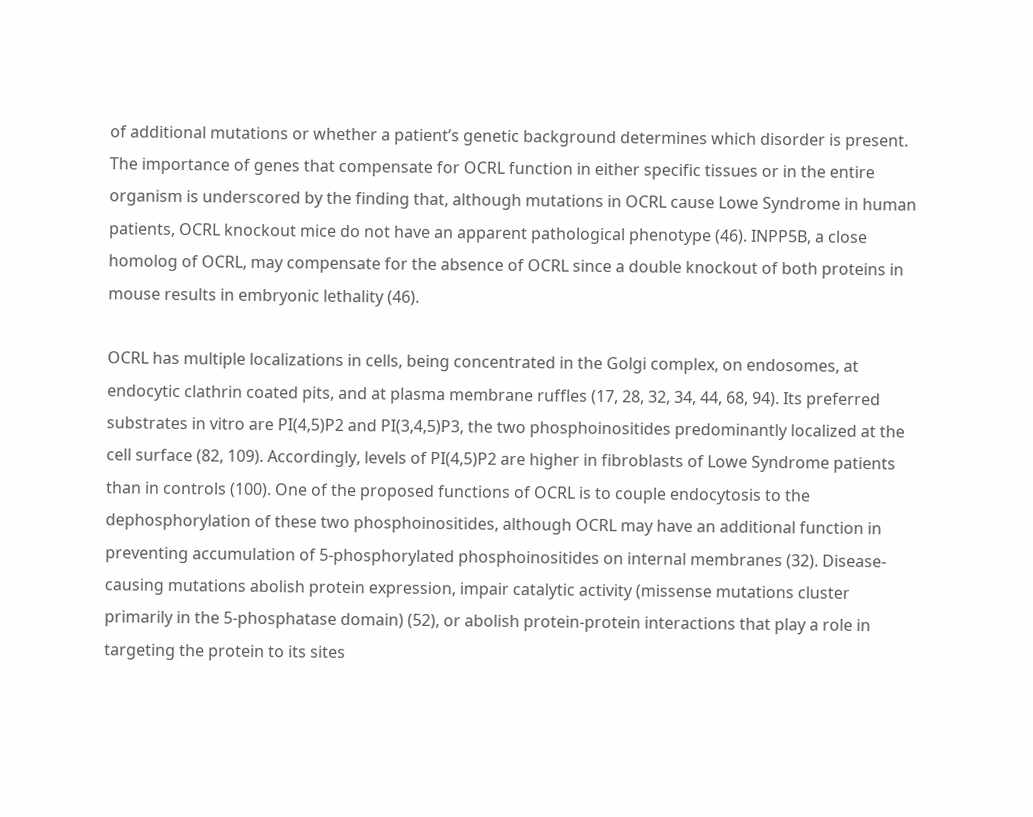of additional mutations or whether a patient’s genetic background determines which disorder is present. The importance of genes that compensate for OCRL function in either specific tissues or in the entire organism is underscored by the finding that, although mutations in OCRL cause Lowe Syndrome in human patients, OCRL knockout mice do not have an apparent pathological phenotype (46). INPP5B, a close homolog of OCRL, may compensate for the absence of OCRL since a double knockout of both proteins in mouse results in embryonic lethality (46).

OCRL has multiple localizations in cells, being concentrated in the Golgi complex, on endosomes, at endocytic clathrin coated pits, and at plasma membrane ruffles (17, 28, 32, 34, 44, 68, 94). Its preferred substrates in vitro are PI(4,5)P2 and PI(3,4,5)P3, the two phosphoinositides predominantly localized at the cell surface (82, 109). Accordingly, levels of PI(4,5)P2 are higher in fibroblasts of Lowe Syndrome patients than in controls (100). One of the proposed functions of OCRL is to couple endocytosis to the dephosphorylation of these two phosphoinositides, although OCRL may have an additional function in preventing accumulation of 5-phosphorylated phosphoinositides on internal membranes (32). Disease-causing mutations abolish protein expression, impair catalytic activity (missense mutations cluster primarily in the 5-phosphatase domain) (52), or abolish protein-protein interactions that play a role in targeting the protein to its sites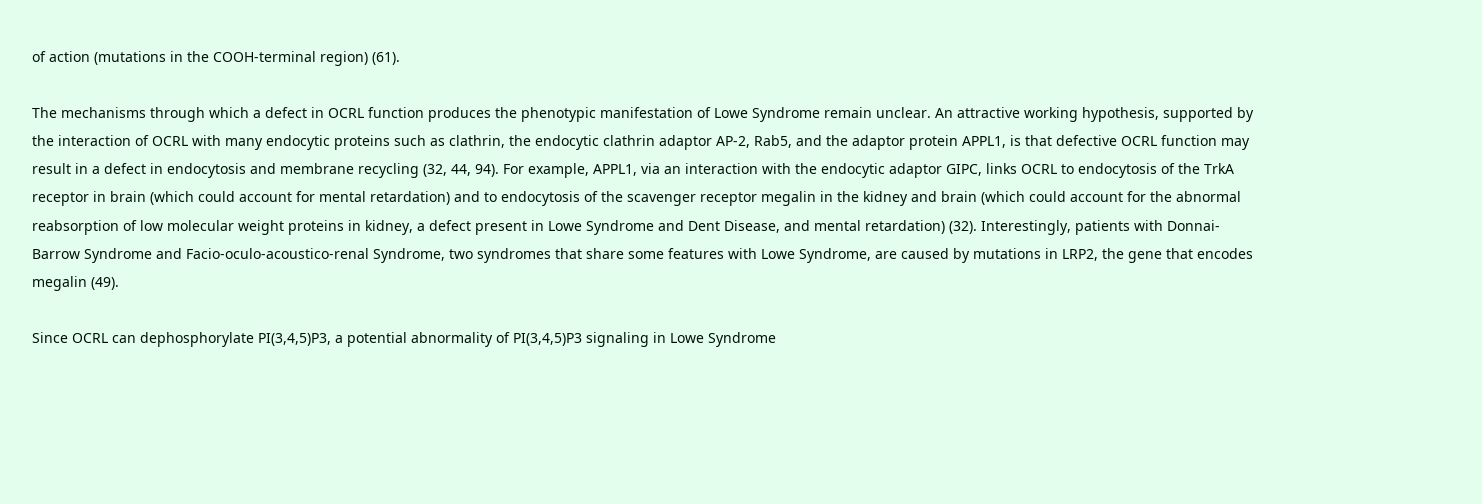of action (mutations in the COOH-terminal region) (61).

The mechanisms through which a defect in OCRL function produces the phenotypic manifestation of Lowe Syndrome remain unclear. An attractive working hypothesis, supported by the interaction of OCRL with many endocytic proteins such as clathrin, the endocytic clathrin adaptor AP-2, Rab5, and the adaptor protein APPL1, is that defective OCRL function may result in a defect in endocytosis and membrane recycling (32, 44, 94). For example, APPL1, via an interaction with the endocytic adaptor GIPC, links OCRL to endocytosis of the TrkA receptor in brain (which could account for mental retardation) and to endocytosis of the scavenger receptor megalin in the kidney and brain (which could account for the abnormal reabsorption of low molecular weight proteins in kidney, a defect present in Lowe Syndrome and Dent Disease, and mental retardation) (32). Interestingly, patients with Donnai-Barrow Syndrome and Facio-oculo-acoustico-renal Syndrome, two syndromes that share some features with Lowe Syndrome, are caused by mutations in LRP2, the gene that encodes megalin (49).

Since OCRL can dephosphorylate PI(3,4,5)P3, a potential abnormality of PI(3,4,5)P3 signaling in Lowe Syndrome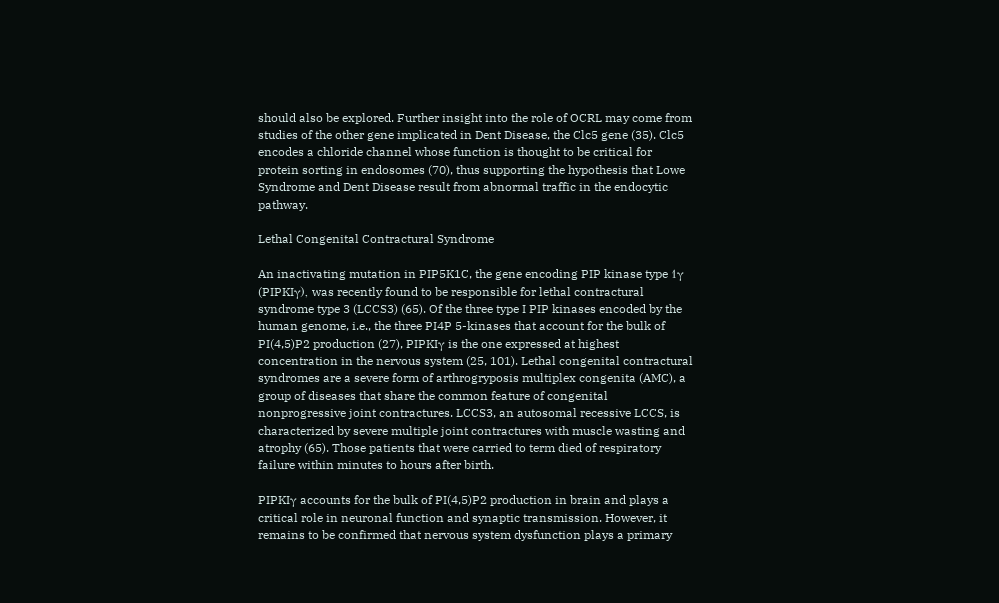should also be explored. Further insight into the role of OCRL may come from studies of the other gene implicated in Dent Disease, the Clc5 gene (35). Clc5 encodes a chloride channel whose function is thought to be critical for protein sorting in endosomes (70), thus supporting the hypothesis that Lowe Syndrome and Dent Disease result from abnormal traffic in the endocytic pathway.

Lethal Congenital Contractural Syndrome

An inactivating mutation in PIP5K1C, the gene encoding PIP kinase type 1γ (PIPKIγ), was recently found to be responsible for lethal contractural syndrome type 3 (LCCS3) (65). Of the three type I PIP kinases encoded by the human genome, i.e., the three PI4P 5-kinases that account for the bulk of PI(4,5)P2 production (27), PIPKIγ is the one expressed at highest concentration in the nervous system (25, 101). Lethal congenital contractural syndromes are a severe form of arthrogryposis multiplex congenita (AMC), a group of diseases that share the common feature of congenital nonprogressive joint contractures. LCCS3, an autosomal recessive LCCS, is characterized by severe multiple joint contractures with muscle wasting and atrophy (65). Those patients that were carried to term died of respiratory failure within minutes to hours after birth.

PIPKIγ accounts for the bulk of PI(4,5)P2 production in brain and plays a critical role in neuronal function and synaptic transmission. However, it remains to be confirmed that nervous system dysfunction plays a primary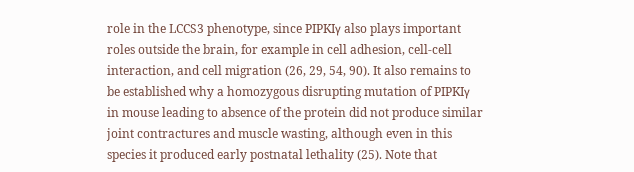role in the LCCS3 phenotype, since PIPKIγ also plays important roles outside the brain, for example in cell adhesion, cell-cell interaction, and cell migration (26, 29, 54, 90). It also remains to be established why a homozygous disrupting mutation of PIPKIγ in mouse leading to absence of the protein did not produce similar joint contractures and muscle wasting, although even in this species it produced early postnatal lethality (25). Note that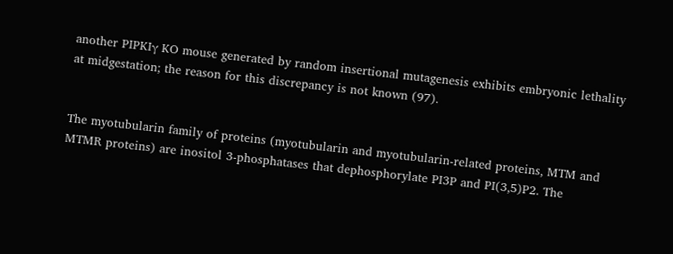another PIPKIγ KO mouse generated by random insertional mutagenesis exhibits embryonic lethality at midgestation; the reason for this discrepancy is not known (97).


The myotubularin family of proteins (myotubularin and myotubularin-related proteins, MTM and MTMR proteins) are inositol 3-phosphatases that dephosphorylate PI3P and PI(3,5)P2. The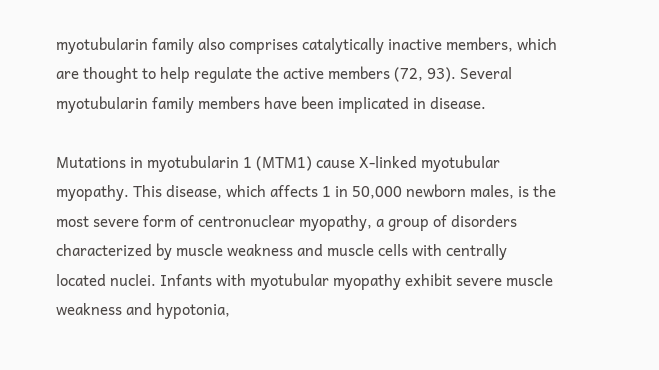myotubularin family also comprises catalytically inactive members, which are thought to help regulate the active members (72, 93). Several myotubularin family members have been implicated in disease.

Mutations in myotubularin 1 (MTM1) cause X-linked myotubular myopathy. This disease, which affects 1 in 50,000 newborn males, is the most severe form of centronuclear myopathy, a group of disorders characterized by muscle weakness and muscle cells with centrally located nuclei. Infants with myotubular myopathy exhibit severe muscle weakness and hypotonia,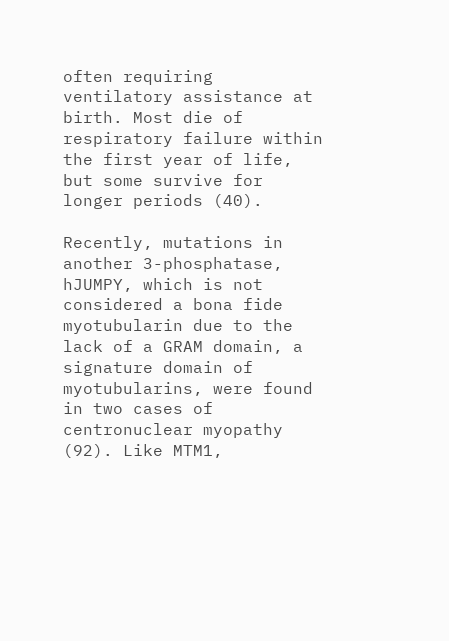often requiring ventilatory assistance at birth. Most die of respiratory failure within the first year of life, but some survive for longer periods (40).

Recently, mutations in another 3-phosphatase, hJUMPY, which is not considered a bona fide myotubularin due to the lack of a GRAM domain, a signature domain of myotubularins, were found in two cases of centronuclear myopathy (92). Like MTM1,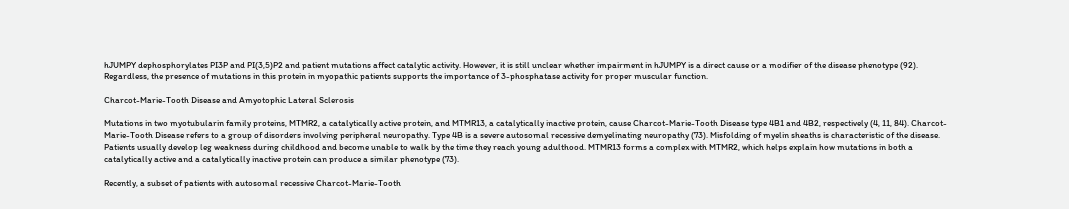hJUMPY dephosphorylates PI3P and PI(3,5)P2 and patient mutations affect catalytic activity. However, it is still unclear whether impairment in hJUMPY is a direct cause or a modifier of the disease phenotype (92). Regardless, the presence of mutations in this protein in myopathic patients supports the importance of 3-phosphatase activity for proper muscular function.

Charcot-Marie-Tooth Disease and Amyotophic Lateral Sclerosis

Mutations in two myotubularin family proteins, MTMR2, a catalytically active protein, and MTMR13, a catalytically inactive protein, cause Charcot-Marie-Tooth Disease type 4B1 and 4B2, respectively (4, 11, 84). Charcot-Marie-Tooth Disease refers to a group of disorders involving peripheral neuropathy. Type 4B is a severe autosomal recessive demyelinating neuropathy (73). Misfolding of myelin sheaths is characteristic of the disease. Patients usually develop leg weakness during childhood and become unable to walk by the time they reach young adulthood. MTMR13 forms a complex with MTMR2, which helps explain how mutations in both a catalytically active and a catalytically inactive protein can produce a similar phenotype (73).

Recently, a subset of patients with autosomal recessive Charcot-Marie-Tooth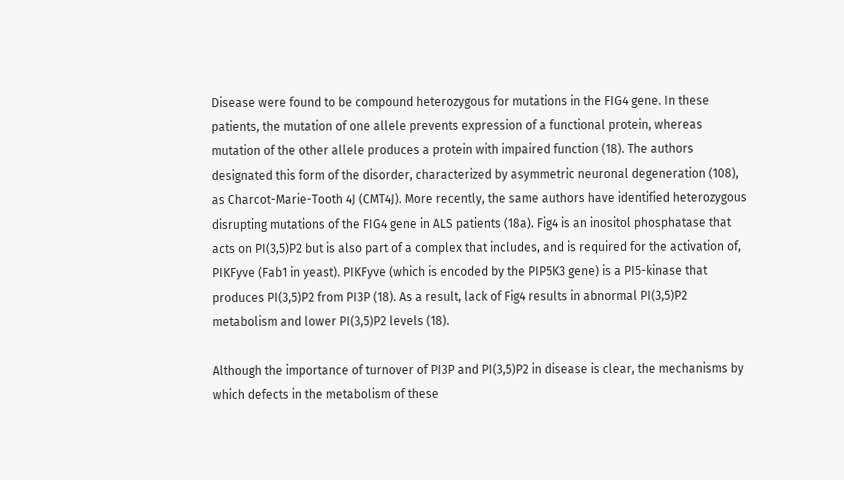Disease were found to be compound heterozygous for mutations in the FIG4 gene. In these patients, the mutation of one allele prevents expression of a functional protein, whereas mutation of the other allele produces a protein with impaired function (18). The authors designated this form of the disorder, characterized by asymmetric neuronal degeneration (108), as Charcot-Marie-Tooth 4J (CMT4J). More recently, the same authors have identified heterozygous disrupting mutations of the FIG4 gene in ALS patients (18a). Fig4 is an inositol phosphatase that acts on PI(3,5)P2 but is also part of a complex that includes, and is required for the activation of, PIKFyve (Fab1 in yeast). PIKFyve (which is encoded by the PIP5K3 gene) is a PI5-kinase that produces PI(3,5)P2 from PI3P (18). As a result, lack of Fig4 results in abnormal PI(3,5)P2 metabolism and lower PI(3,5)P2 levels (18).

Although the importance of turnover of PI3P and PI(3,5)P2 in disease is clear, the mechanisms by which defects in the metabolism of these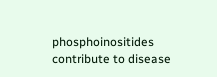phosphoinositides contribute to disease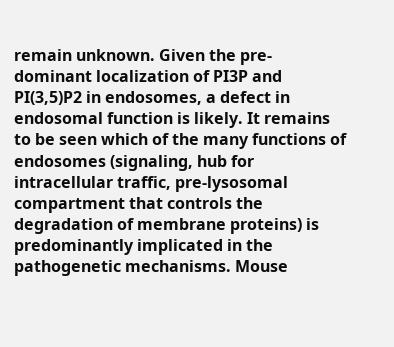remain unknown. Given the pre-dominant localization of PI3P and PI(3,5)P2 in endosomes, a defect in endosomal function is likely. It remains to be seen which of the many functions of endosomes (signaling, hub for intracellular traffic, pre-lysosomal compartment that controls the degradation of membrane proteins) is predominantly implicated in the pathogenetic mechanisms. Mouse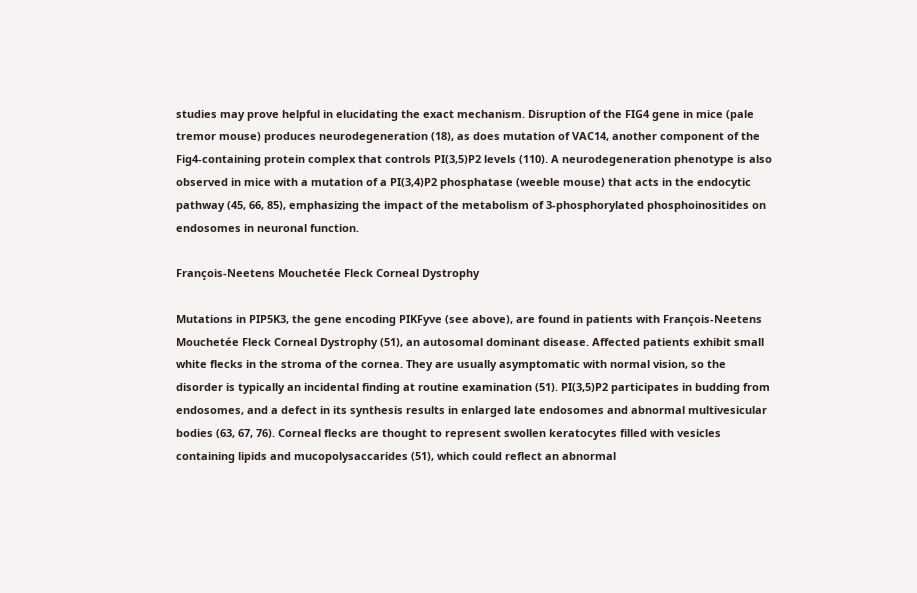studies may prove helpful in elucidating the exact mechanism. Disruption of the FIG4 gene in mice (pale tremor mouse) produces neurodegeneration (18), as does mutation of VAC14, another component of the Fig4-containing protein complex that controls PI(3,5)P2 levels (110). A neurodegeneration phenotype is also observed in mice with a mutation of a PI(3,4)P2 phosphatase (weeble mouse) that acts in the endocytic pathway (45, 66, 85), emphasizing the impact of the metabolism of 3-phosphorylated phosphoinositides on endosomes in neuronal function.

François-Neetens Mouchetée Fleck Corneal Dystrophy

Mutations in PIP5K3, the gene encoding PIKFyve (see above), are found in patients with François-Neetens Mouchetée Fleck Corneal Dystrophy (51), an autosomal dominant disease. Affected patients exhibit small white flecks in the stroma of the cornea. They are usually asymptomatic with normal vision, so the disorder is typically an incidental finding at routine examination (51). PI(3,5)P2 participates in budding from endosomes, and a defect in its synthesis results in enlarged late endosomes and abnormal multivesicular bodies (63, 67, 76). Corneal flecks are thought to represent swollen keratocytes filled with vesicles containing lipids and mucopolysaccarides (51), which could reflect an abnormal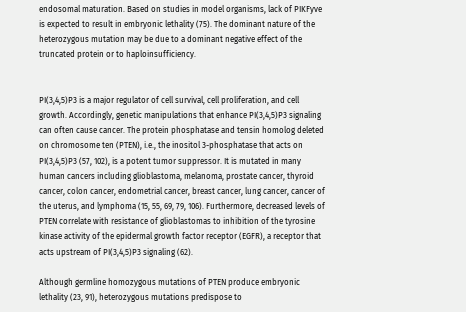endosomal maturation. Based on studies in model organisms, lack of PIKFyve is expected to result in embryonic lethality (75). The dominant nature of the heterozygous mutation may be due to a dominant negative effect of the truncated protein or to haploinsufficiency.


PI(3,4,5)P3 is a major regulator of cell survival, cell proliferation, and cell growth. Accordingly, genetic manipulations that enhance PI(3,4,5)P3 signaling can often cause cancer. The protein phosphatase and tensin homolog deleted on chromosome ten (PTEN), i.e., the inositol 3-phosphatase that acts on PI(3,4,5)P3 (57, 102), is a potent tumor suppressor. It is mutated in many human cancers including glioblastoma, melanoma, prostate cancer, thyroid cancer, colon cancer, endometrial cancer, breast cancer, lung cancer, cancer of the uterus, and lymphoma (15, 55, 69, 79, 106). Furthermore, decreased levels of PTEN correlate with resistance of glioblastomas to inhibition of the tyrosine kinase activity of the epidermal growth factor receptor (EGFR), a receptor that acts upstream of PI(3,4,5)P3 signaling (62).

Although germline homozygous mutations of PTEN produce embryonic lethality (23, 91), heterozygous mutations predispose to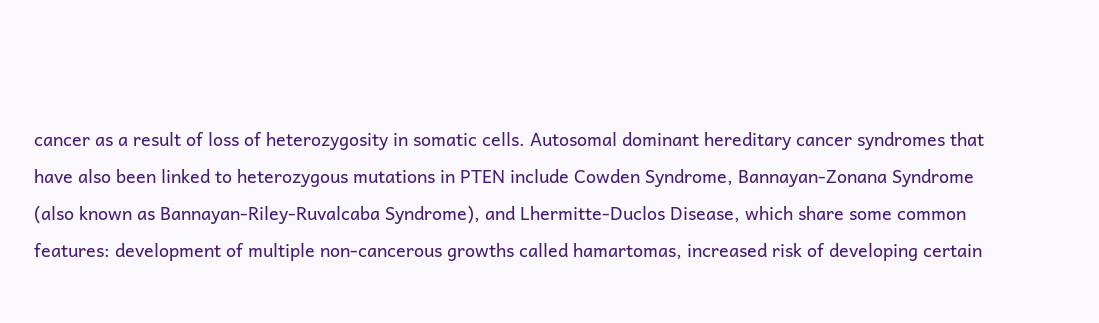cancer as a result of loss of heterozygosity in somatic cells. Autosomal dominant hereditary cancer syndromes that have also been linked to heterozygous mutations in PTEN include Cowden Syndrome, Bannayan-Zonana Syndrome (also known as Bannayan-Riley-Ruvalcaba Syndrome), and Lhermitte-Duclos Disease, which share some common features: development of multiple non-cancerous growths called hamartomas, increased risk of developing certain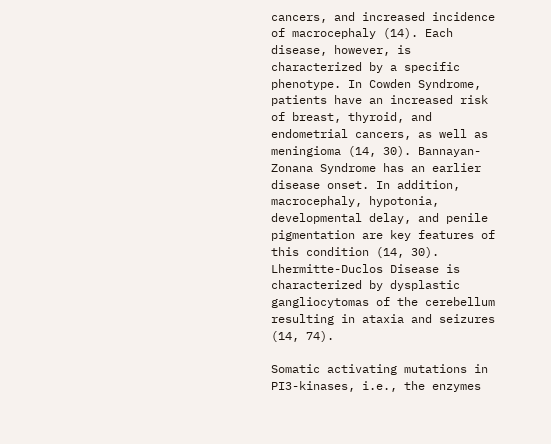cancers, and increased incidence of macrocephaly (14). Each disease, however, is characterized by a specific phenotype. In Cowden Syndrome, patients have an increased risk of breast, thyroid, and endometrial cancers, as well as meningioma (14, 30). Bannayan-Zonana Syndrome has an earlier disease onset. In addition, macrocephaly, hypotonia, developmental delay, and penile pigmentation are key features of this condition (14, 30). Lhermitte-Duclos Disease is characterized by dysplastic gangliocytomas of the cerebellum resulting in ataxia and seizures (14, 74).

Somatic activating mutations in PI3-kinases, i.e., the enzymes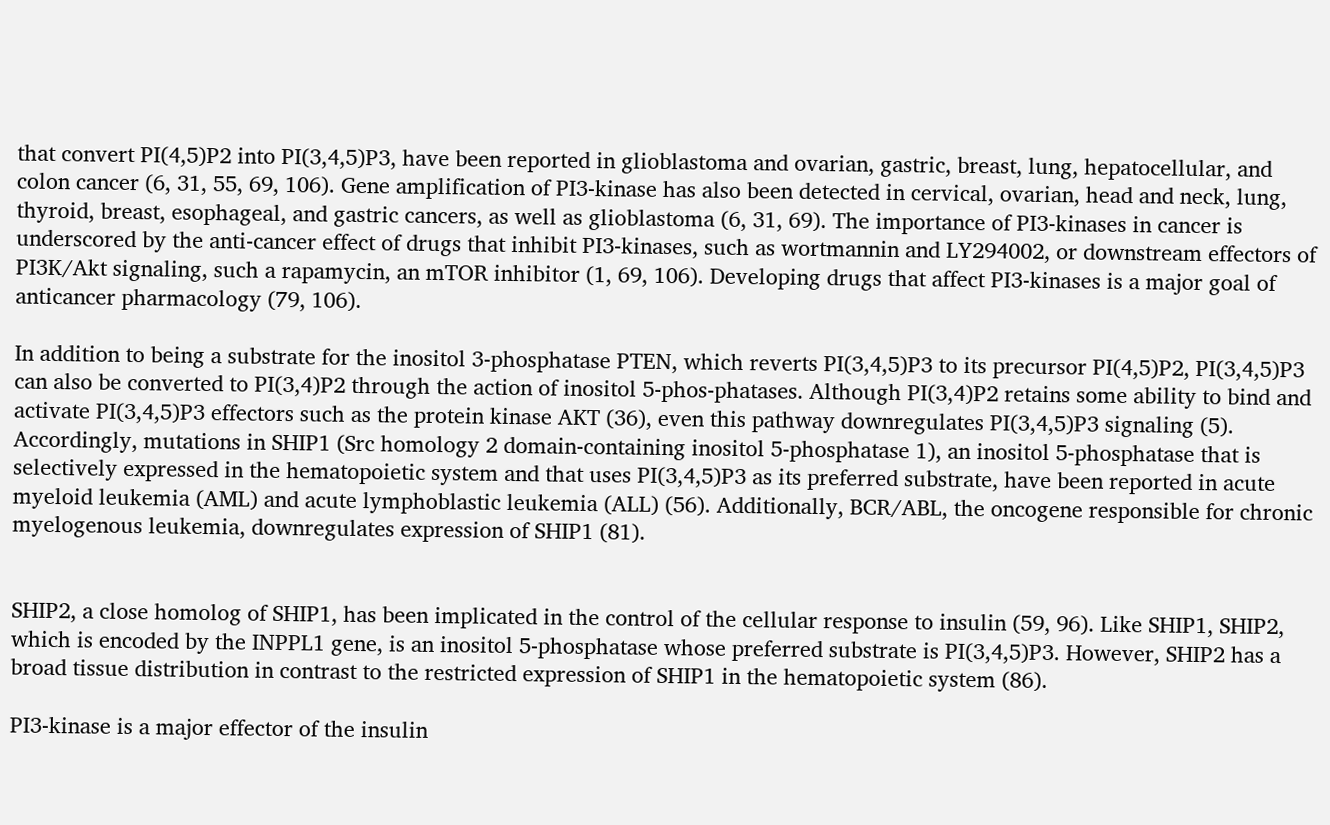that convert PI(4,5)P2 into PI(3,4,5)P3, have been reported in glioblastoma and ovarian, gastric, breast, lung, hepatocellular, and colon cancer (6, 31, 55, 69, 106). Gene amplification of PI3-kinase has also been detected in cervical, ovarian, head and neck, lung, thyroid, breast, esophageal, and gastric cancers, as well as glioblastoma (6, 31, 69). The importance of PI3-kinases in cancer is underscored by the anti-cancer effect of drugs that inhibit PI3-kinases, such as wortmannin and LY294002, or downstream effectors of PI3K/Akt signaling, such a rapamycin, an mTOR inhibitor (1, 69, 106). Developing drugs that affect PI3-kinases is a major goal of anticancer pharmacology (79, 106).

In addition to being a substrate for the inositol 3-phosphatase PTEN, which reverts PI(3,4,5)P3 to its precursor PI(4,5)P2, PI(3,4,5)P3 can also be converted to PI(3,4)P2 through the action of inositol 5-phos-phatases. Although PI(3,4)P2 retains some ability to bind and activate PI(3,4,5)P3 effectors such as the protein kinase AKT (36), even this pathway downregulates PI(3,4,5)P3 signaling (5). Accordingly, mutations in SHIP1 (Src homology 2 domain-containing inositol 5-phosphatase 1), an inositol 5-phosphatase that is selectively expressed in the hematopoietic system and that uses PI(3,4,5)P3 as its preferred substrate, have been reported in acute myeloid leukemia (AML) and acute lymphoblastic leukemia (ALL) (56). Additionally, BCR/ABL, the oncogene responsible for chronic myelogenous leukemia, downregulates expression of SHIP1 (81).


SHIP2, a close homolog of SHIP1, has been implicated in the control of the cellular response to insulin (59, 96). Like SHIP1, SHIP2, which is encoded by the INPPL1 gene, is an inositol 5-phosphatase whose preferred substrate is PI(3,4,5)P3. However, SHIP2 has a broad tissue distribution in contrast to the restricted expression of SHIP1 in the hematopoietic system (86).

PI3-kinase is a major effector of the insulin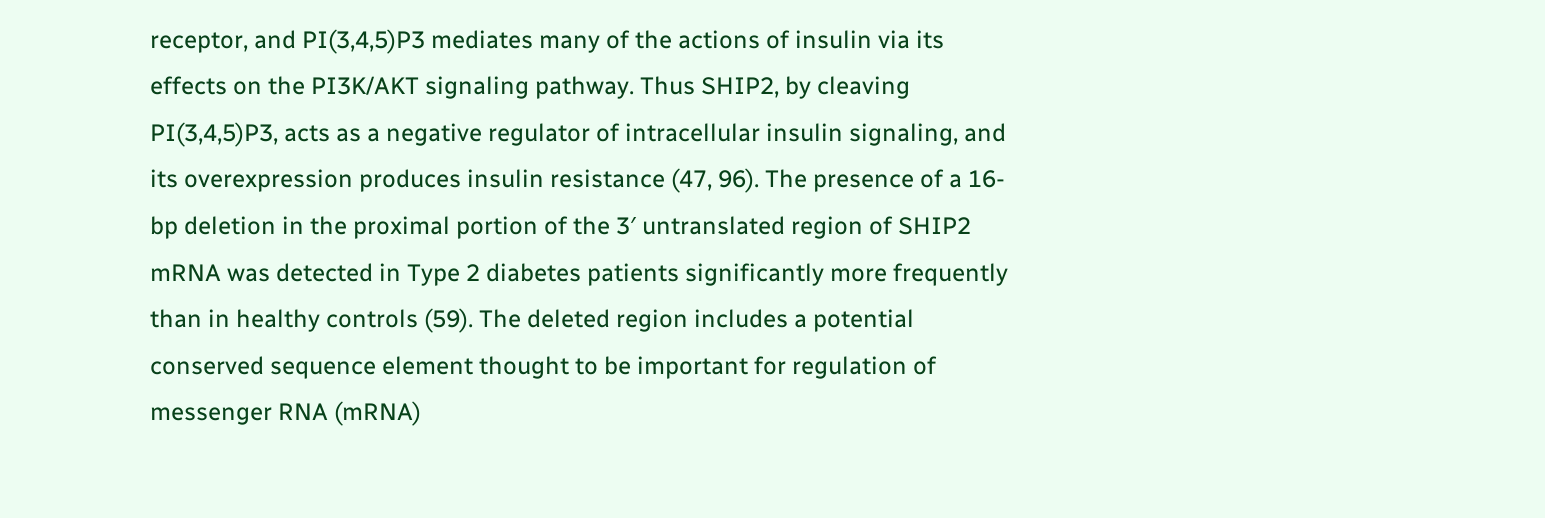receptor, and PI(3,4,5)P3 mediates many of the actions of insulin via its effects on the PI3K/AKT signaling pathway. Thus SHIP2, by cleaving PI(3,4,5)P3, acts as a negative regulator of intracellular insulin signaling, and its overexpression produces insulin resistance (47, 96). The presence of a 16-bp deletion in the proximal portion of the 3′ untranslated region of SHIP2 mRNA was detected in Type 2 diabetes patients significantly more frequently than in healthy controls (59). The deleted region includes a potential conserved sequence element thought to be important for regulation of messenger RNA (mRNA)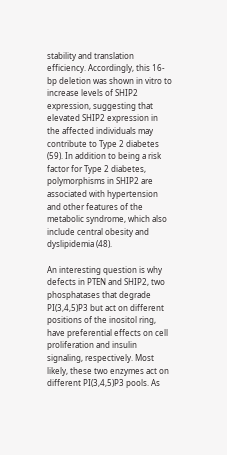stability and translation efficiency. Accordingly, this 16-bp deletion was shown in vitro to increase levels of SHIP2 expression, suggesting that elevated SHIP2 expression in the affected individuals may contribute to Type 2 diabetes (59). In addition to being a risk factor for Type 2 diabetes, polymorphisms in SHIP2 are associated with hypertension and other features of the metabolic syndrome, which also include central obesity and dyslipidemia (48).

An interesting question is why defects in PTEN and SHIP2, two phosphatases that degrade PI(3,4,5)P3 but act on different positions of the inositol ring, have preferential effects on cell proliferation and insulin signaling, respectively. Most likely, these two enzymes act on different PI(3,4,5)P3 pools. As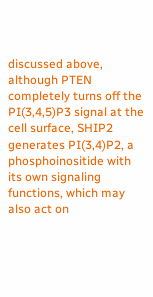discussed above, although PTEN completely turns off the PI(3,4,5)P3 signal at the cell surface, SHIP2 generates PI(3,4)P2, a phosphoinositide with its own signaling functions, which may also act on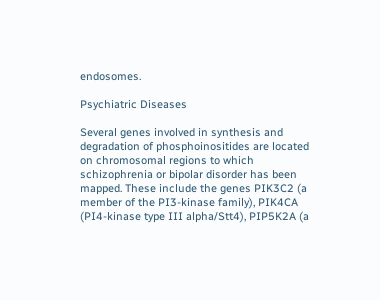endosomes.

Psychiatric Diseases

Several genes involved in synthesis and degradation of phosphoinositides are located on chromosomal regions to which schizophrenia or bipolar disorder has been mapped. These include the genes PIK3C2 (a member of the PI3-kinase family), PIK4CA (PI4-kinase type III alpha/Stt4), PIP5K2A (a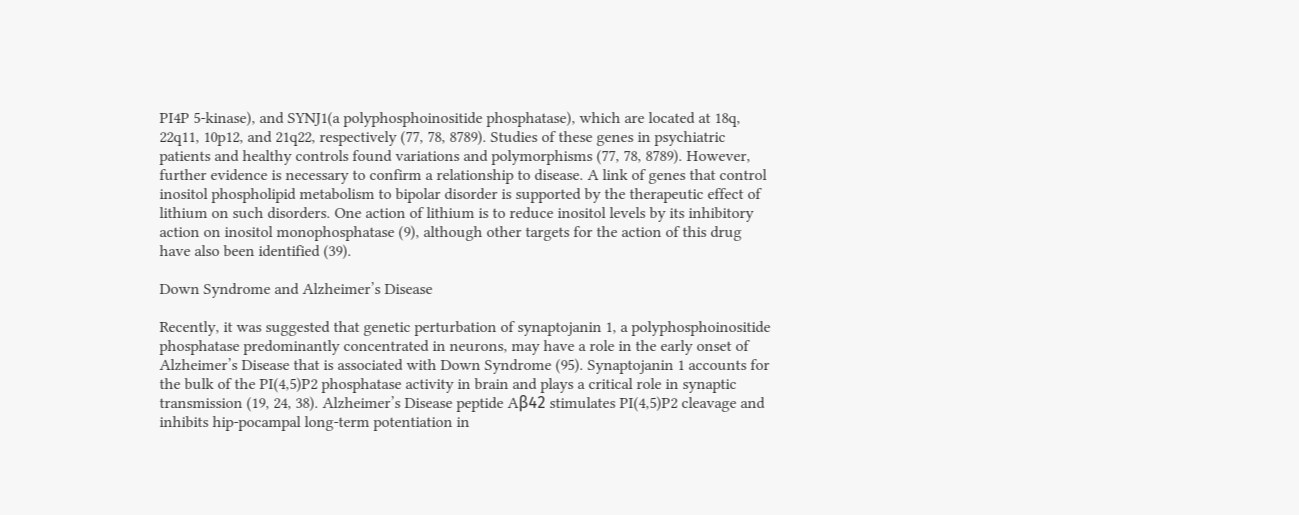PI4P 5-kinase), and SYNJ1(a polyphosphoinositide phosphatase), which are located at 18q, 22q11, 10p12, and 21q22, respectively (77, 78, 8789). Studies of these genes in psychiatric patients and healthy controls found variations and polymorphisms (77, 78, 8789). However, further evidence is necessary to confirm a relationship to disease. A link of genes that control inositol phospholipid metabolism to bipolar disorder is supported by the therapeutic effect of lithium on such disorders. One action of lithium is to reduce inositol levels by its inhibitory action on inositol monophosphatase (9), although other targets for the action of this drug have also been identified (39).

Down Syndrome and Alzheimer’s Disease

Recently, it was suggested that genetic perturbation of synaptojanin 1, a polyphosphoinositide phosphatase predominantly concentrated in neurons, may have a role in the early onset of Alzheimer’s Disease that is associated with Down Syndrome (95). Synaptojanin 1 accounts for the bulk of the PI(4,5)P2 phosphatase activity in brain and plays a critical role in synaptic transmission (19, 24, 38). Alzheimer’s Disease peptide Aβ42 stimulates PI(4,5)P2 cleavage and inhibits hip-pocampal long-term potentiation in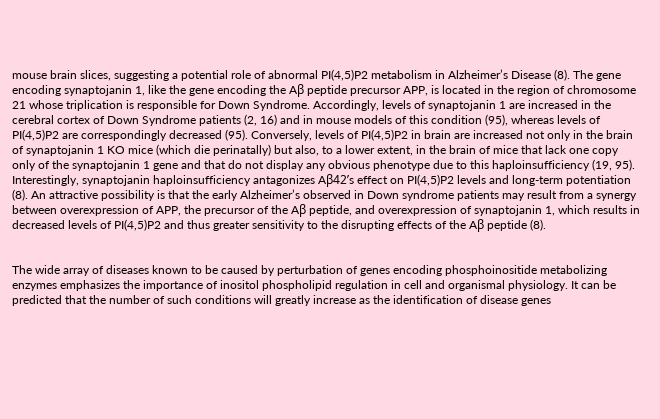mouse brain slices, suggesting a potential role of abnormal PI(4,5)P2 metabolism in Alzheimer’s Disease (8). The gene encoding synaptojanin 1, like the gene encoding the Aβ peptide precursor APP, is located in the region of chromosome 21 whose triplication is responsible for Down Syndrome. Accordingly, levels of synaptojanin 1 are increased in the cerebral cortex of Down Syndrome patients (2, 16) and in mouse models of this condition (95), whereas levels of PI(4,5)P2 are correspondingly decreased (95). Conversely, levels of PI(4,5)P2 in brain are increased not only in the brain of synaptojanin 1 KO mice (which die perinatally) but also, to a lower extent, in the brain of mice that lack one copy only of the synaptojanin 1 gene and that do not display any obvious phenotype due to this haploinsufficiency (19, 95). Interestingly, synaptojanin haploinsufficiency antagonizes Aβ42’s effect on PI(4,5)P2 levels and long-term potentiation (8). An attractive possibility is that the early Alzheimer’s observed in Down syndrome patients may result from a synergy between overexpression of APP, the precursor of the Aβ peptide, and overexpression of synaptojanin 1, which results in decreased levels of PI(4,5)P2 and thus greater sensitivity to the disrupting effects of the Aβ peptide (8).


The wide array of diseases known to be caused by perturbation of genes encoding phosphoinositide metabolizing enzymes emphasizes the importance of inositol phospholipid regulation in cell and organismal physiology. It can be predicted that the number of such conditions will greatly increase as the identification of disease genes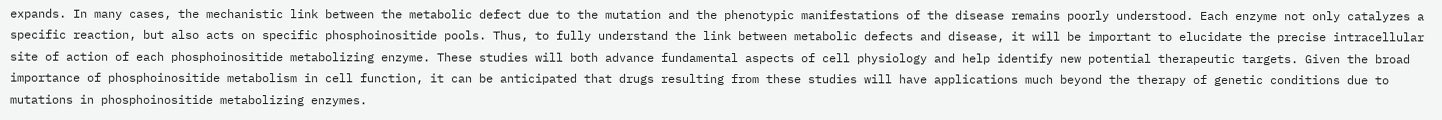expands. In many cases, the mechanistic link between the metabolic defect due to the mutation and the phenotypic manifestations of the disease remains poorly understood. Each enzyme not only catalyzes a specific reaction, but also acts on specific phosphoinositide pools. Thus, to fully understand the link between metabolic defects and disease, it will be important to elucidate the precise intracellular site of action of each phosphoinositide metabolizing enzyme. These studies will both advance fundamental aspects of cell physiology and help identify new potential therapeutic targets. Given the broad importance of phosphoinositide metabolism in cell function, it can be anticipated that drugs resulting from these studies will have applications much beyond the therapy of genetic conditions due to mutations in phosphoinositide metabolizing enzymes.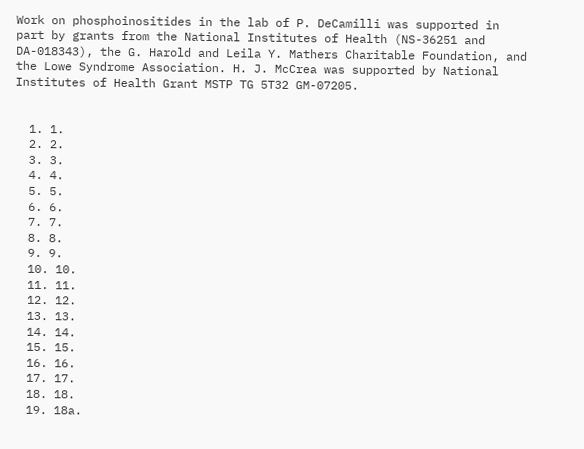Work on phosphoinositides in the lab of P. DeCamilli was supported in part by grants from the National Institutes of Health (NS-36251 and DA-018343), the G. Harold and Leila Y. Mathers Charitable Foundation, and the Lowe Syndrome Association. H. J. McCrea was supported by National Institutes of Health Grant MSTP TG 5T32 GM-07205.


  1. 1.
  2. 2.
  3. 3.
  4. 4.
  5. 5.
  6. 6.
  7. 7.
  8. 8.
  9. 9.
  10. 10.
  11. 11.
  12. 12.
  13. 13.
  14. 14.
  15. 15.
  16. 16.
  17. 17.
  18. 18.
  19. 18a.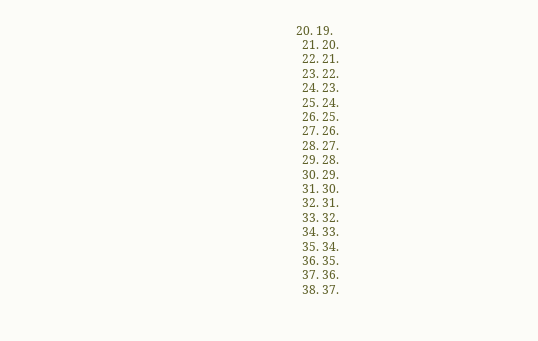20. 19.
  21. 20.
  22. 21.
  23. 22.
  24. 23.
  25. 24.
  26. 25.
  27. 26.
  28. 27.
  29. 28.
  30. 29.
  31. 30.
  32. 31.
  33. 32.
  34. 33.
  35. 34.
  36. 35.
  37. 36.
  38. 37.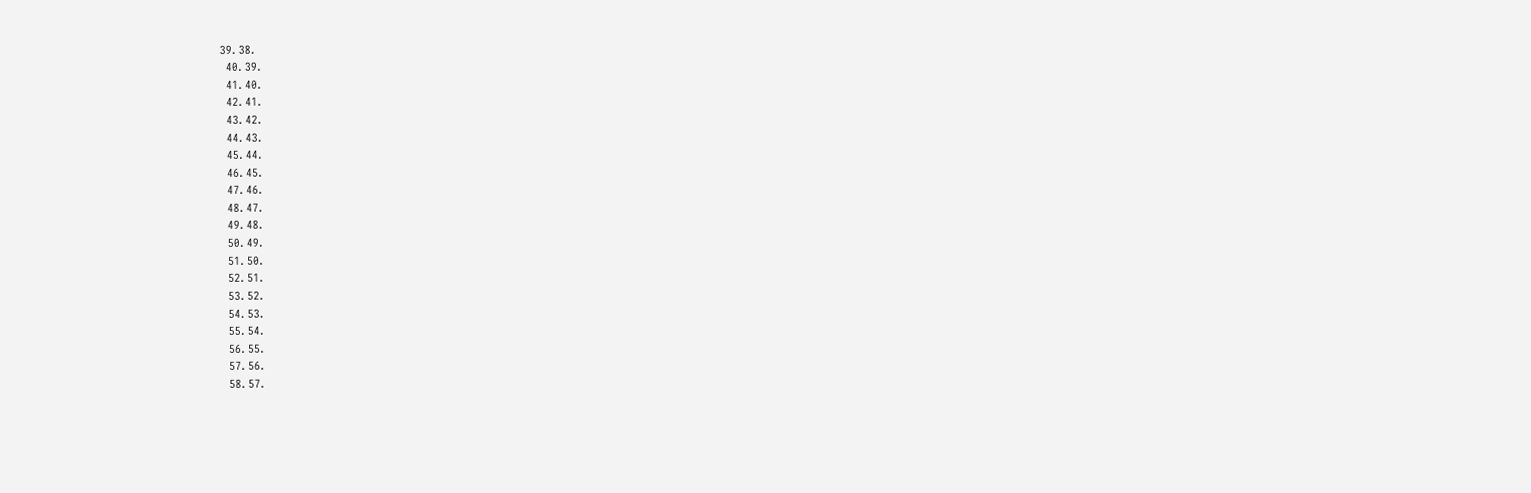39. 38.
  40. 39.
  41. 40.
  42. 41.
  43. 42.
  44. 43.
  45. 44.
  46. 45.
  47. 46.
  48. 47.
  49. 48.
  50. 49.
  51. 50.
  52. 51.
  53. 52.
  54. 53.
  55. 54.
  56. 55.
  57. 56.
  58. 57.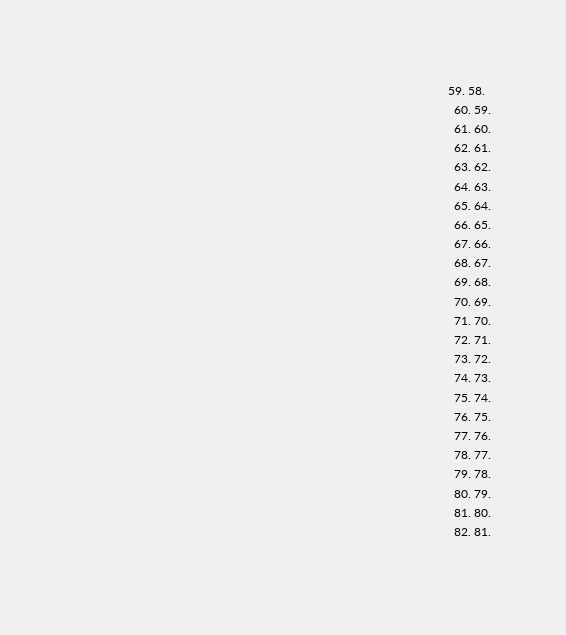59. 58.
  60. 59.
  61. 60.
  62. 61.
  63. 62.
  64. 63.
  65. 64.
  66. 65.
  67. 66.
  68. 67.
  69. 68.
  70. 69.
  71. 70.
  72. 71.
  73. 72.
  74. 73.
  75. 74.
  76. 75.
  77. 76.
  78. 77.
  79. 78.
  80. 79.
  81. 80.
  82. 81.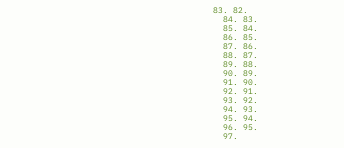83. 82.
  84. 83.
  85. 84.
  86. 85.
  87. 86.
  88. 87.
  89. 88.
  90. 89.
  91. 90.
  92. 91.
  93. 92.
  94. 93.
  95. 94.
  96. 95.
  97.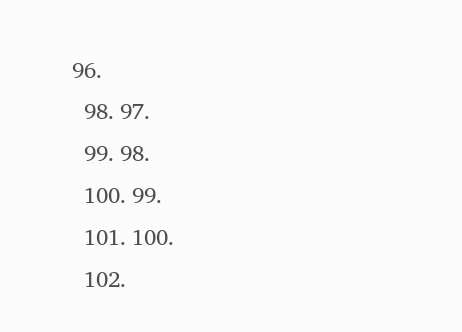96.
  98. 97.
  99. 98.
  100. 99.
  101. 100.
  102.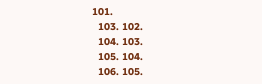101.
  103. 102.
  104. 103.
  105. 104.
  106. 105.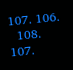107. 106.
  108. 107.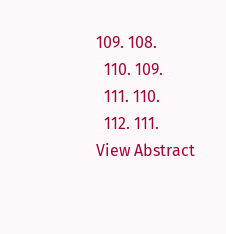109. 108.
  110. 109.
  111. 110.
  112. 111.
View Abstract